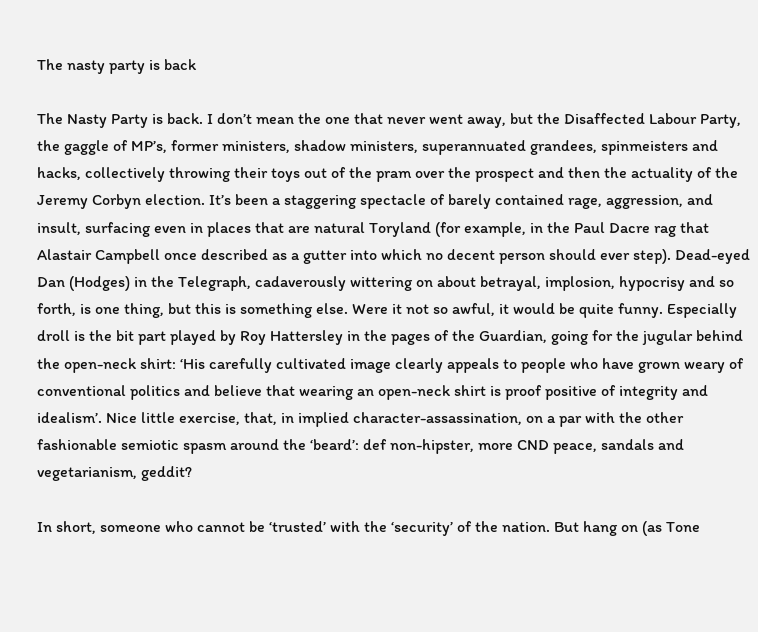The nasty party is back

The Nasty Party is back. I don’t mean the one that never went away, but the Disaffected Labour Party, the gaggle of MP’s, former ministers, shadow ministers, superannuated grandees, spinmeisters and hacks, collectively throwing their toys out of the pram over the prospect and then the actuality of the Jeremy Corbyn election. It’s been a staggering spectacle of barely contained rage, aggression, and insult, surfacing even in places that are natural Toryland (for example, in the Paul Dacre rag that Alastair Campbell once described as a gutter into which no decent person should ever step). Dead-eyed Dan (Hodges) in the Telegraph, cadaverously wittering on about betrayal, implosion, hypocrisy and so forth, is one thing, but this is something else. Were it not so awful, it would be quite funny. Especially droll is the bit part played by Roy Hattersley in the pages of the Guardian, going for the jugular behind the open-neck shirt: ‘His carefully cultivated image clearly appeals to people who have grown weary of conventional politics and believe that wearing an open-neck shirt is proof positive of integrity and idealism’. Nice little exercise, that, in implied character-assassination, on a par with the other fashionable semiotic spasm around the ‘beard’: def non-hipster, more CND peace, sandals and vegetarianism, geddit?

In short, someone who cannot be ‘trusted’ with the ‘security’ of the nation. But hang on (as Tone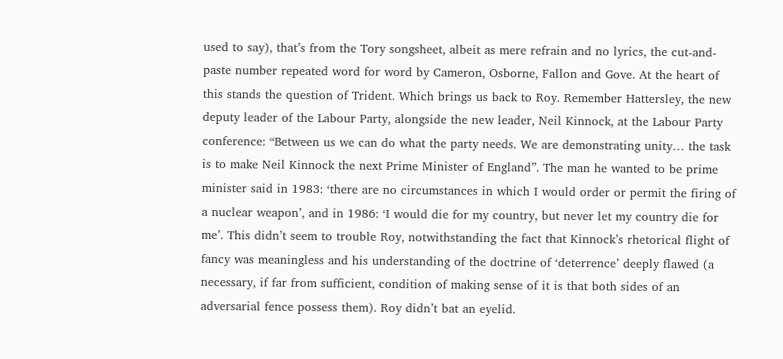used to say), that’s from the Tory songsheet, albeit as mere refrain and no lyrics, the cut-and-paste number repeated word for word by Cameron, Osborne, Fallon and Gove. At the heart of this stands the question of Trident. Which brings us back to Roy. Remember Hattersley, the new deputy leader of the Labour Party, alongside the new leader, Neil Kinnock, at the Labour Party conference: “Between us we can do what the party needs. We are demonstrating unity… the task is to make Neil Kinnock the next Prime Minister of England”. The man he wanted to be prime minister said in 1983: ‘there are no circumstances in which I would order or permit the firing of a nuclear weapon’, and in 1986: ‘I would die for my country, but never let my country die for me’. This didn’t seem to trouble Roy, notwithstanding the fact that Kinnock’s rhetorical flight of fancy was meaningless and his understanding of the doctrine of ‘deterrence’ deeply flawed (a necessary, if far from sufficient, condition of making sense of it is that both sides of an adversarial fence possess them). Roy didn’t bat an eyelid.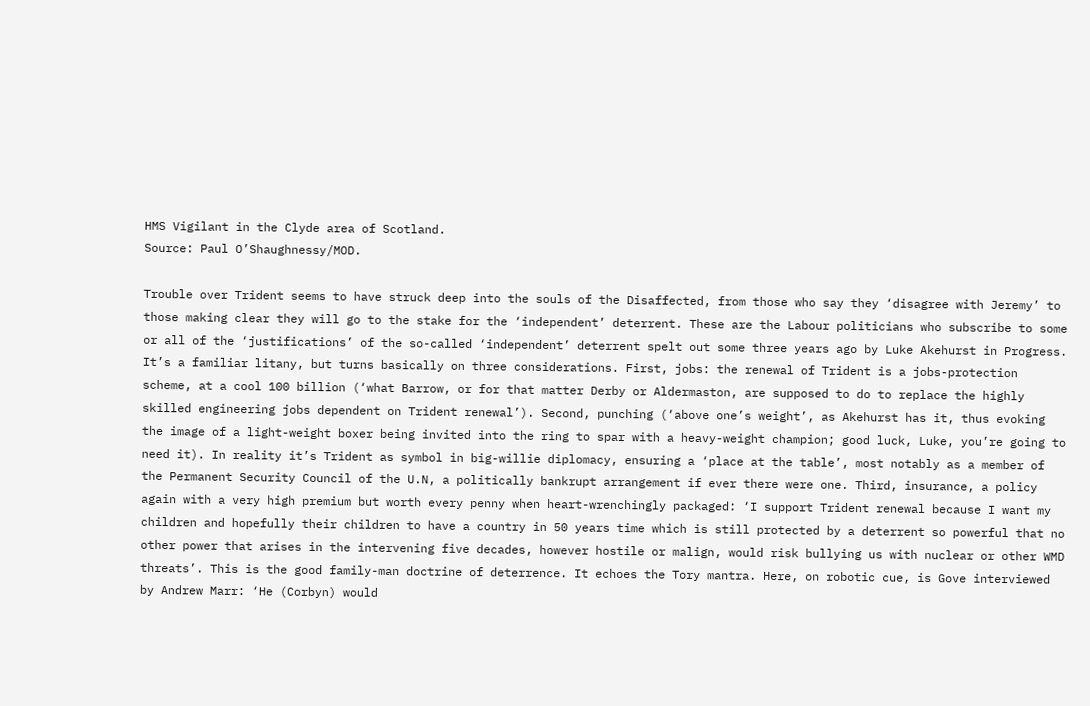HMS Vigilant in the Clyde area of Scotland.
Source: Paul O’Shaughnessy/MOD.

Trouble over Trident seems to have struck deep into the souls of the Disaffected, from those who say they ‘disagree with Jeremy’ to those making clear they will go to the stake for the ‘independent’ deterrent. These are the Labour politicians who subscribe to some or all of the ‘justifications’ of the so-called ‘independent’ deterrent spelt out some three years ago by Luke Akehurst in Progress. It’s a familiar litany, but turns basically on three considerations. First, jobs: the renewal of Trident is a jobs-protection scheme, at a cool 100 billion (‘what Barrow, or for that matter Derby or Aldermaston, are supposed to do to replace the highly skilled engineering jobs dependent on Trident renewal’). Second, punching (‘above one’s weight’, as Akehurst has it, thus evoking the image of a light-weight boxer being invited into the ring to spar with a heavy-weight champion; good luck, Luke, you’re going to need it). In reality it’s Trident as symbol in big-willie diplomacy, ensuring a ‘place at the table’, most notably as a member of the Permanent Security Council of the U.N, a politically bankrupt arrangement if ever there were one. Third, insurance, a policy again with a very high premium but worth every penny when heart-wrenchingly packaged: ‘I support Trident renewal because I want my children and hopefully their children to have a country in 50 years time which is still protected by a deterrent so powerful that no other power that arises in the intervening five decades, however hostile or malign, would risk bullying us with nuclear or other WMD threats’. This is the good family-man doctrine of deterrence. It echoes the Tory mantra. Here, on robotic cue, is Gove interviewed by Andrew Marr: ‘He (Corbyn) would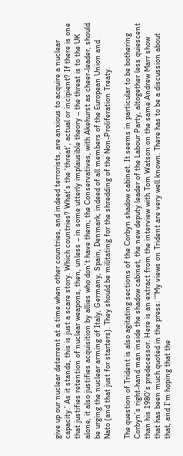give up our nuclear deterrent at a time when other countries, and indeed terrorists, are anxious to acquire a nuclear capacity.’ As it stands, this is just a scare story. Which countries? What’s the ‘threat’, actual or incipient? If there is one that justifies retention of nuclear weapons, then, unless – in some utterly implausible theory – the threat is to the UK alone, it also justifies acquisition by allies who don’t have them; the Conservatives, with Akehurst as cheer-leader, should be urging the nuclear arming of Italy, Germany, Spain, Denmark, indeed of all members of the European Union and Nato (and that just for starters). They should be militating for the shredding of the Non-Proliferation Treaty.

The question of Trident is also agitating sections of the Corbyn shadow cabinet. It seems in particular to be bothering Corbyn’s right-hand man inside the shadow cabinet, the new deputy leader of the Labour Party, altogether less quiescent than his 1980’s predecessor. Here is an extract from the interview with Tom Watson on the same Andrew Marr show that has been much quoted in the press: ‘“My views on Trident are very well known. There has to be a discussion about that, and I’m hoping that the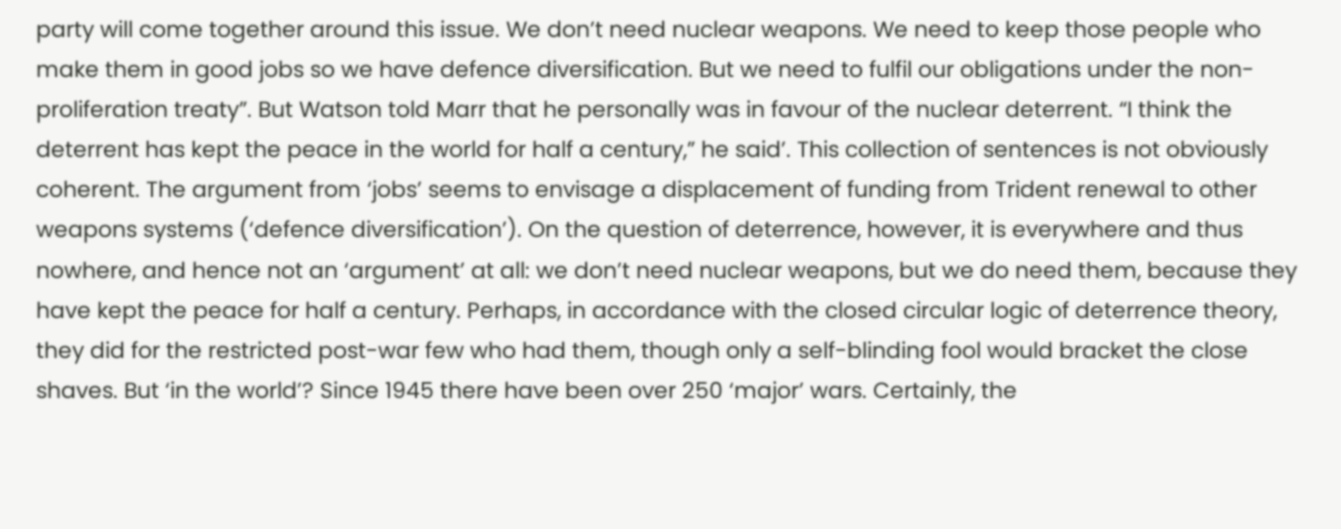party will come together around this issue. We don’t need nuclear weapons. We need to keep those people who make them in good jobs so we have defence diversification. But we need to fulfil our obligations under the non-proliferation treaty”. But Watson told Marr that he personally was in favour of the nuclear deterrent. “I think the deterrent has kept the peace in the world for half a century,” he said’. This collection of sentences is not obviously coherent. The argument from ‘jobs’ seems to envisage a displacement of funding from Trident renewal to other weapons systems (‘defence diversification’). On the question of deterrence, however, it is everywhere and thus nowhere, and hence not an ‘argument’ at all: we don’t need nuclear weapons, but we do need them, because they have kept the peace for half a century. Perhaps, in accordance with the closed circular logic of deterrence theory, they did for the restricted post-war few who had them, though only a self-blinding fool would bracket the close shaves. But ‘in the world’? Since 1945 there have been over 250 ‘major’ wars. Certainly, the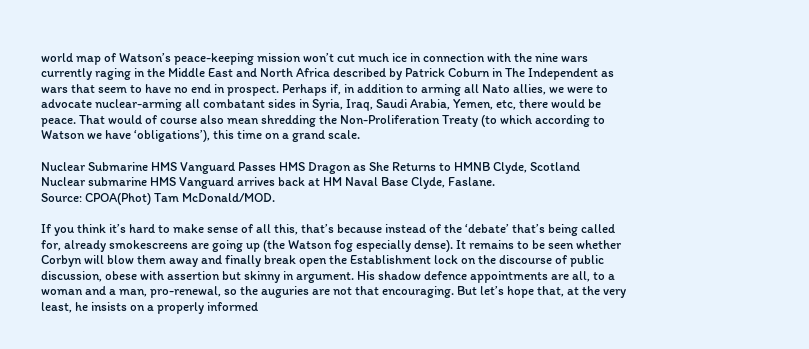world map of Watson’s peace-keeping mission won’t cut much ice in connection with the nine wars currently raging in the Middle East and North Africa described by Patrick Coburn in The Independent as wars that seem to have no end in prospect. Perhaps if, in addition to arming all Nato allies, we were to advocate nuclear-arming all combatant sides in Syria, Iraq, Saudi Arabia, Yemen, etc, there would be peace. That would of course also mean shredding the Non-Proliferation Treaty (to which according to Watson we have ‘obligations’), this time on a grand scale.

Nuclear Submarine HMS Vanguard Passes HMS Dragon as She Returns to HMNB Clyde, Scotland
Nuclear submarine HMS Vanguard arrives back at HM Naval Base Clyde, Faslane.
Source: CPOA(Phot) Tam McDonald/MOD.

If you think it’s hard to make sense of all this, that’s because instead of the ‘debate’ that’s being called for, already smokescreens are going up (the Watson fog especially dense). It remains to be seen whether Corbyn will blow them away and finally break open the Establishment lock on the discourse of public discussion, obese with assertion but skinny in argument. His shadow defence appointments are all, to a woman and a man, pro-renewal, so the auguries are not that encouraging. But let’s hope that, at the very least, he insists on a properly informed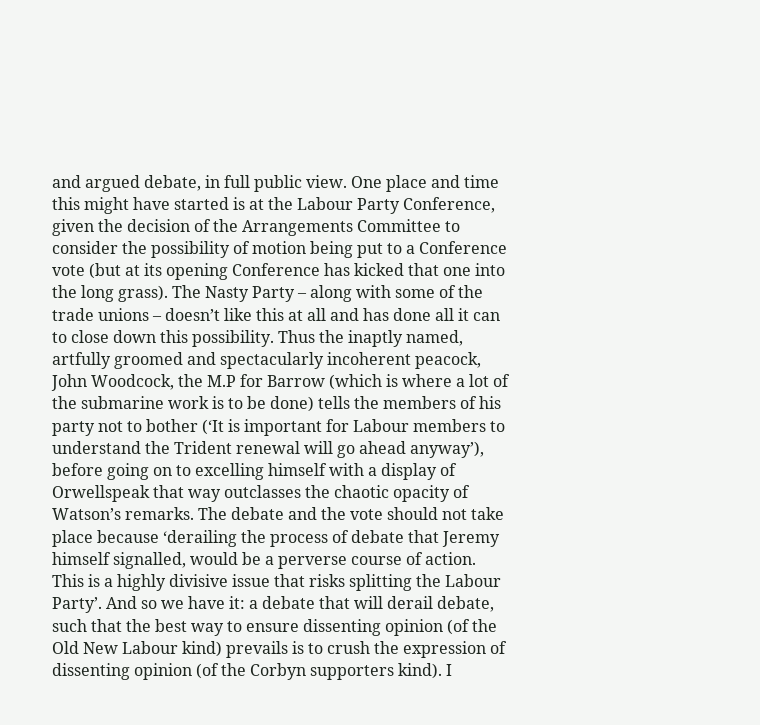and argued debate, in full public view. One place and time this might have started is at the Labour Party Conference, given the decision of the Arrangements Committee to consider the possibility of motion being put to a Conference vote (but at its opening Conference has kicked that one into the long grass). The Nasty Party – along with some of the trade unions – doesn’t like this at all and has done all it can to close down this possibility. Thus the inaptly named, artfully groomed and spectacularly incoherent peacock, John Woodcock, the M.P for Barrow (which is where a lot of the submarine work is to be done) tells the members of his party not to bother (‘It is important for Labour members to understand the Trident renewal will go ahead anyway’), before going on to excelling himself with a display of Orwellspeak that way outclasses the chaotic opacity of Watson’s remarks. The debate and the vote should not take place because ‘derailing the process of debate that Jeremy himself signalled, would be a perverse course of action. This is a highly divisive issue that risks splitting the Labour Party’. And so we have it: a debate that will derail debate, such that the best way to ensure dissenting opinion (of the Old New Labour kind) prevails is to crush the expression of dissenting opinion (of the Corbyn supporters kind). I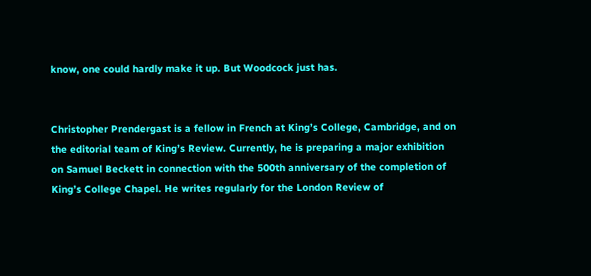know, one could hardly make it up. But Woodcock just has.


Christopher Prendergast is a fellow in French at King’s College, Cambridge, and on the editorial team of King’s Review. Currently, he is preparing a major exhibition on Samuel Beckett in connection with the 500th anniversary of the completion of King’s College Chapel. He writes regularly for the London Review of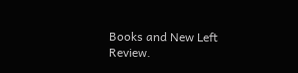Books and New Left Review.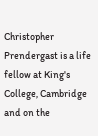Christopher Prendergast is a life fellow at King's College, Cambridge and on the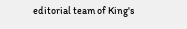editorial team of King's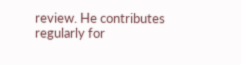review. He contributes regularly for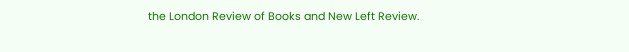the London Review of Books and New Left Review.